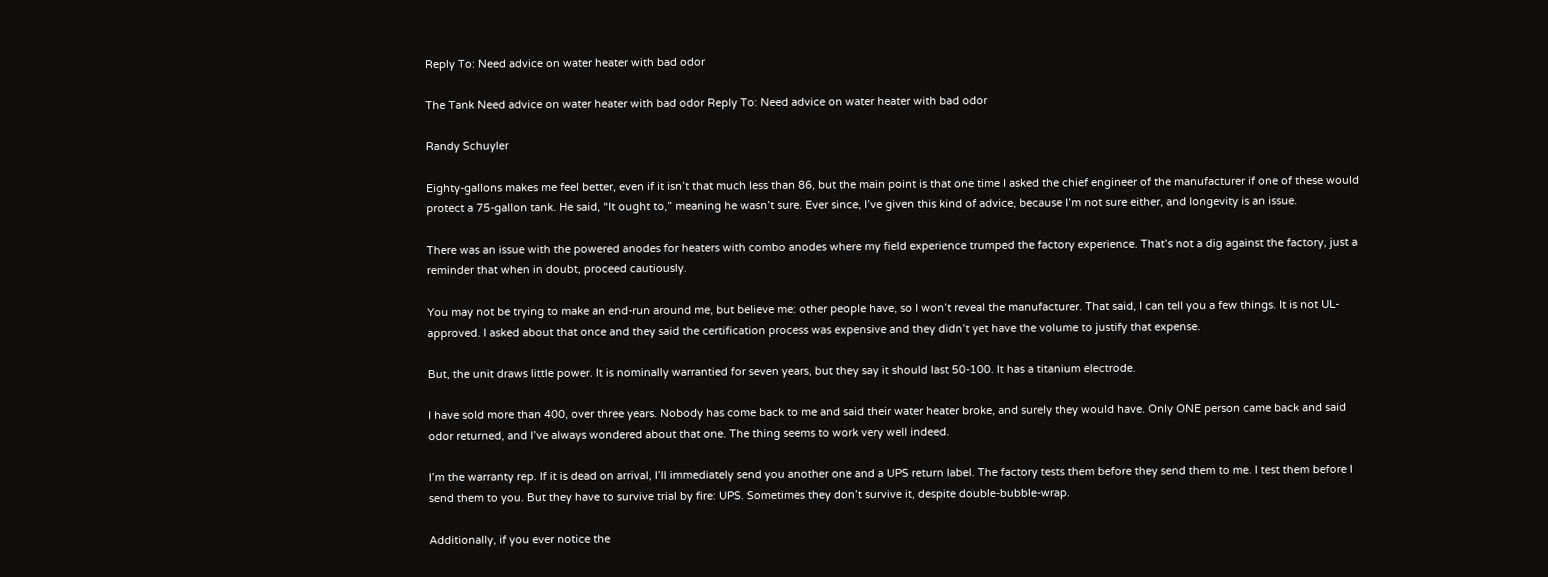Reply To: Need advice on water heater with bad odor

The Tank Need advice on water heater with bad odor Reply To: Need advice on water heater with bad odor

Randy Schuyler

Eighty-gallons makes me feel better, even if it isn’t that much less than 86, but the main point is that one time I asked the chief engineer of the manufacturer if one of these would protect a 75-gallon tank. He said, “It ought to,” meaning he wasn’t sure. Ever since, I’ve given this kind of advice, because I’m not sure either, and longevity is an issue.

There was an issue with the powered anodes for heaters with combo anodes where my field experience trumped the factory experience. That’s not a dig against the factory, just a reminder that when in doubt, proceed cautiously.

You may not be trying to make an end-run around me, but believe me: other people have, so I won’t reveal the manufacturer. That said, I can tell you a few things. It is not UL-approved. I asked about that once and they said the certification process was expensive and they didn’t yet have the volume to justify that expense.

But, the unit draws little power. It is nominally warrantied for seven years, but they say it should last 50-100. It has a titanium electrode.

I have sold more than 400, over three years. Nobody has come back to me and said their water heater broke, and surely they would have. Only ONE person came back and said odor returned, and I’ve always wondered about that one. The thing seems to work very well indeed.

I’m the warranty rep. If it is dead on arrival, I’ll immediately send you another one and a UPS return label. The factory tests them before they send them to me. I test them before I send them to you. But they have to survive trial by fire: UPS. Sometimes they don’t survive it, despite double-bubble-wrap.

Additionally, if you ever notice the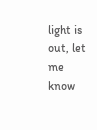light is out, let me know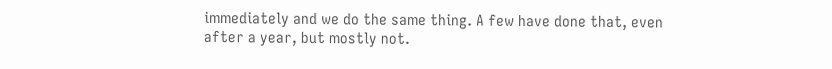immediately and we do the same thing. A few have done that, even after a year, but mostly not.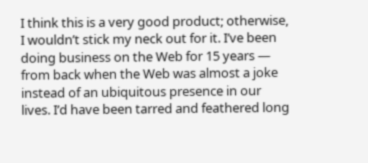I think this is a very good product; otherwise, I wouldn’t stick my neck out for it. I’ve been doing business on the Web for 15 years — from back when the Web was almost a joke instead of an ubiquitous presence in our lives. I’d have been tarred and feathered long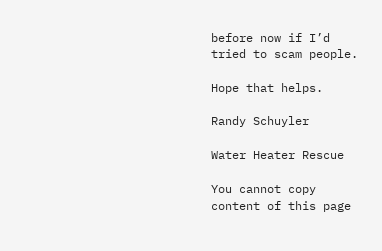before now if I’d tried to scam people.

Hope that helps.

Randy Schuyler

Water Heater Rescue

You cannot copy content of this page